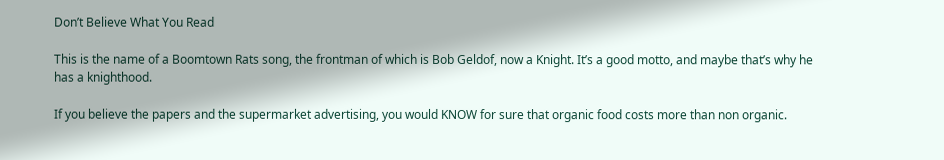Don’t Believe What You Read

This is the name of a Boomtown Rats song, the frontman of which is Bob Geldof, now a Knight. It’s a good motto, and maybe that’s why he has a knighthood.

If you believe the papers and the supermarket advertising, you would KNOW for sure that organic food costs more than non organic.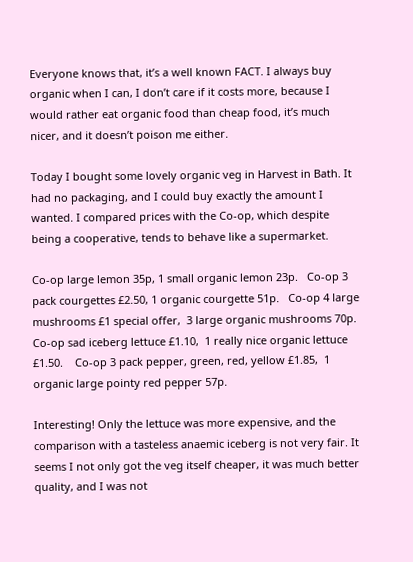Everyone knows that, it’s a well known FACT. I always buy organic when I can, I don’t care if it costs more, because I would rather eat organic food than cheap food, it’s much nicer, and it doesn’t poison me either.

Today I bought some lovely organic veg in Harvest in Bath. It had no packaging, and I could buy exactly the amount I wanted. I compared prices with the Co-op, which despite being a cooperative, tends to behave like a supermarket.

Co-op large lemon 35p, 1 small organic lemon 23p.   Co-op 3 pack courgettes £2.50, 1 organic courgette 51p.   Co-op 4 large mushrooms £1 special offer,  3 large organic mushrooms 70p.   Co-op sad iceberg lettuce £1.10,  1 really nice organic lettuce £1.50.    Co-op 3 pack pepper, green, red, yellow £1.85,  1 organic large pointy red pepper 57p.

Interesting! Only the lettuce was more expensive, and the comparison with a tasteless anaemic iceberg is not very fair. It seems I not only got the veg itself cheaper, it was much better quality, and I was not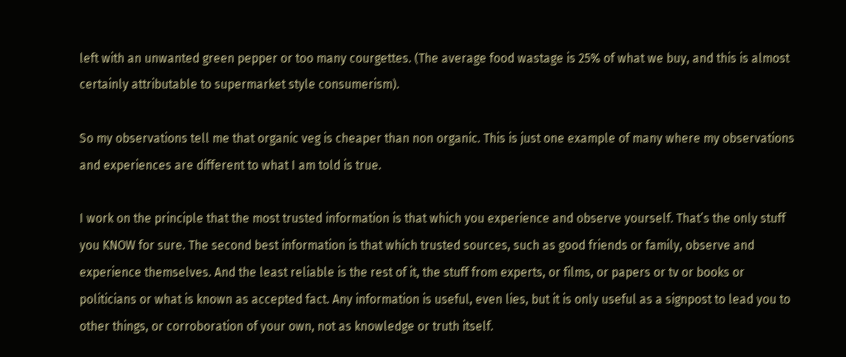left with an unwanted green pepper or too many courgettes. (The average food wastage is 25% of what we buy, and this is almost certainly attributable to supermarket style consumerism).

So my observations tell me that organic veg is cheaper than non organic. This is just one example of many where my observations and experiences are different to what I am told is true.

I work on the principle that the most trusted information is that which you experience and observe yourself. That’s the only stuff you KNOW for sure. The second best information is that which trusted sources, such as good friends or family, observe and experience themselves. And the least reliable is the rest of it, the stuff from experts, or films, or papers or tv or books or politicians or what is known as accepted fact. Any information is useful, even lies, but it is only useful as a signpost to lead you to other things, or corroboration of your own, not as knowledge or truth itself.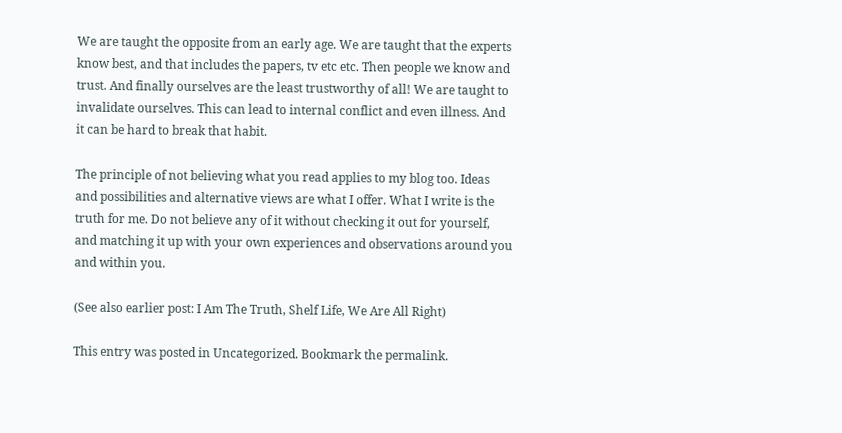We are taught the opposite from an early age. We are taught that the experts know best, and that includes the papers, tv etc etc. Then people we know and trust. And finally ourselves are the least trustworthy of all! We are taught to invalidate ourselves. This can lead to internal conflict and even illness. And it can be hard to break that habit.

The principle of not believing what you read applies to my blog too. Ideas and possibilities and alternative views are what I offer. What I write is the truth for me. Do not believe any of it without checking it out for yourself, and matching it up with your own experiences and observations around you and within you.

(See also earlier post: I Am The Truth, Shelf Life, We Are All Right)

This entry was posted in Uncategorized. Bookmark the permalink.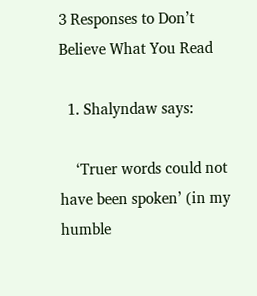3 Responses to Don’t Believe What You Read

  1. Shalyndaw says:

    ‘Truer words could not have been spoken’ (in my humble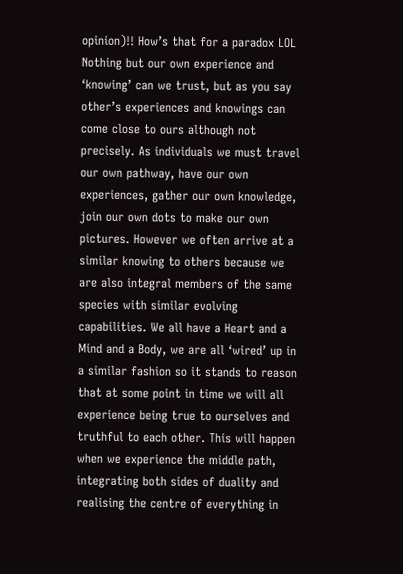opinion)!! How’s that for a paradox LOL  Nothing but our own experience and ‘knowing’ can we trust, but as you say other’s experiences and knowings can come close to ours although not precisely. As individuals we must travel our own pathway, have our own experiences, gather our own knowledge, join our own dots to make our own pictures. However we often arrive at a similar knowing to others because we are also integral members of the same species with similar evolving capabilities. We all have a Heart and a Mind and a Body, we are all ‘wired’ up in a similar fashion so it stands to reason that at some point in time we will all experience being true to ourselves and truthful to each other. This will happen when we experience the middle path, integrating both sides of duality and realising the centre of everything in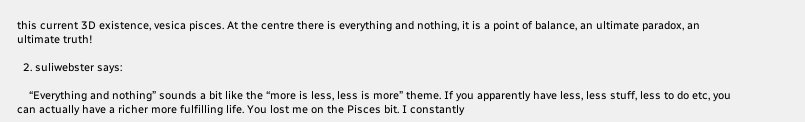this current 3D existence, vesica pisces. At the centre there is everything and nothing, it is a point of balance, an ultimate paradox, an ultimate truth!

  2. suliwebster says:

    “Everything and nothing” sounds a bit like the “more is less, less is more” theme. If you apparently have less, less stuff, less to do etc, you can actually have a richer more fulfilling life. You lost me on the Pisces bit. I constantly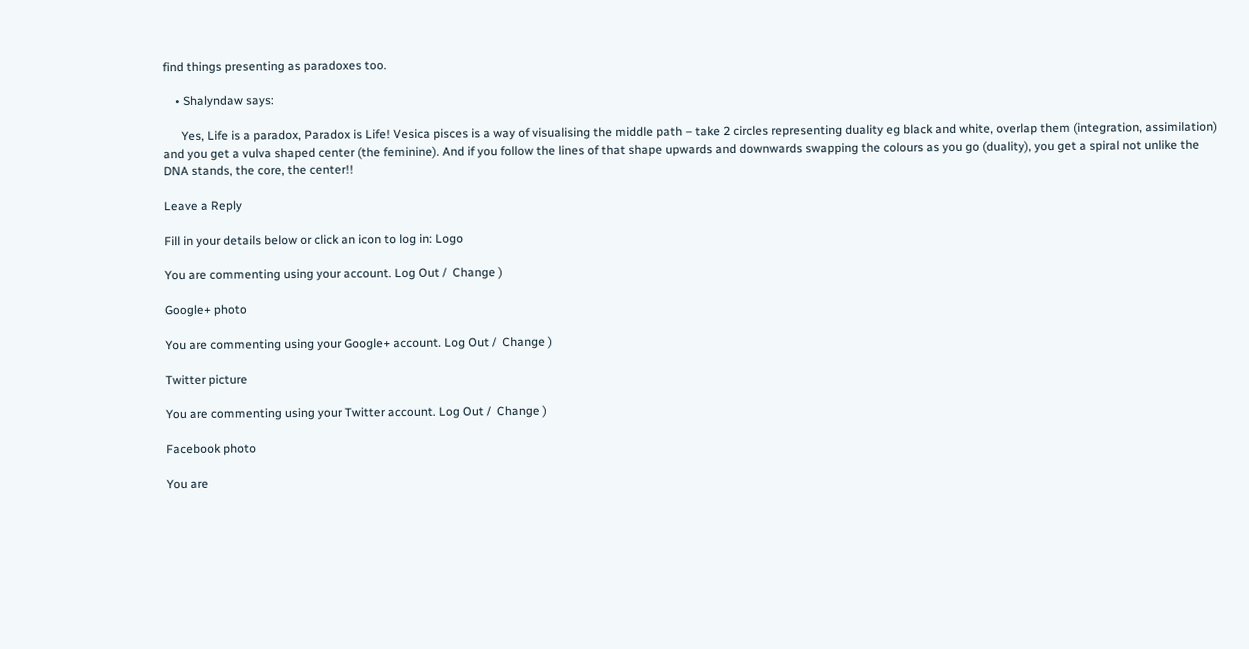find things presenting as paradoxes too.

    • Shalyndaw says:

      Yes, Life is a paradox, Paradox is Life! Vesica pisces is a way of visualising the middle path – take 2 circles representing duality eg black and white, overlap them (integration, assimilation) and you get a vulva shaped center (the feminine). And if you follow the lines of that shape upwards and downwards swapping the colours as you go (duality), you get a spiral not unlike the DNA stands, the core, the center!!

Leave a Reply

Fill in your details below or click an icon to log in: Logo

You are commenting using your account. Log Out /  Change )

Google+ photo

You are commenting using your Google+ account. Log Out /  Change )

Twitter picture

You are commenting using your Twitter account. Log Out /  Change )

Facebook photo

You are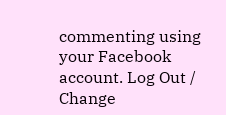commenting using your Facebook account. Log Out /  Change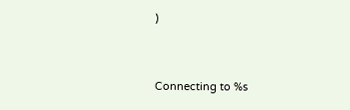)


Connecting to %s